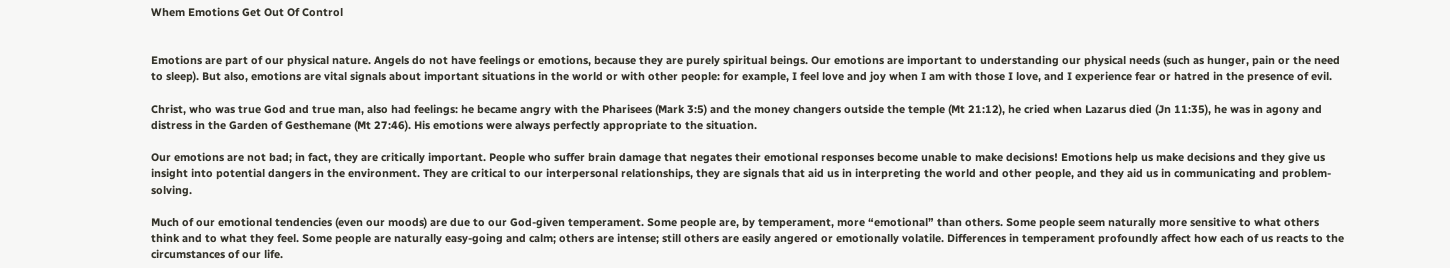Whem Emotions Get Out Of Control


Emotions are part of our physical nature. Angels do not have feelings or emotions, because they are purely spiritual beings. Our emotions are important to understanding our physical needs (such as hunger, pain or the need to sleep). But also, emotions are vital signals about important situations in the world or with other people: for example, I feel love and joy when I am with those I love, and I experience fear or hatred in the presence of evil.

Christ, who was true God and true man, also had feelings: he became angry with the Pharisees (Mark 3:5) and the money changers outside the temple (Mt 21:12), he cried when Lazarus died (Jn 11:35), he was in agony and distress in the Garden of Gesthemane (Mt 27:46). His emotions were always perfectly appropriate to the situation.

Our emotions are not bad; in fact, they are critically important. People who suffer brain damage that negates their emotional responses become unable to make decisions! Emotions help us make decisions and they give us insight into potential dangers in the environment. They are critical to our interpersonal relationships, they are signals that aid us in interpreting the world and other people, and they aid us in communicating and problem-solving.

Much of our emotional tendencies (even our moods) are due to our God-given temperament. Some people are, by temperament, more “emotional” than others. Some people seem naturally more sensitive to what others think and to what they feel. Some people are naturally easy-going and calm; others are intense; still others are easily angered or emotionally volatile. Differences in temperament profoundly affect how each of us reacts to the circumstances of our life.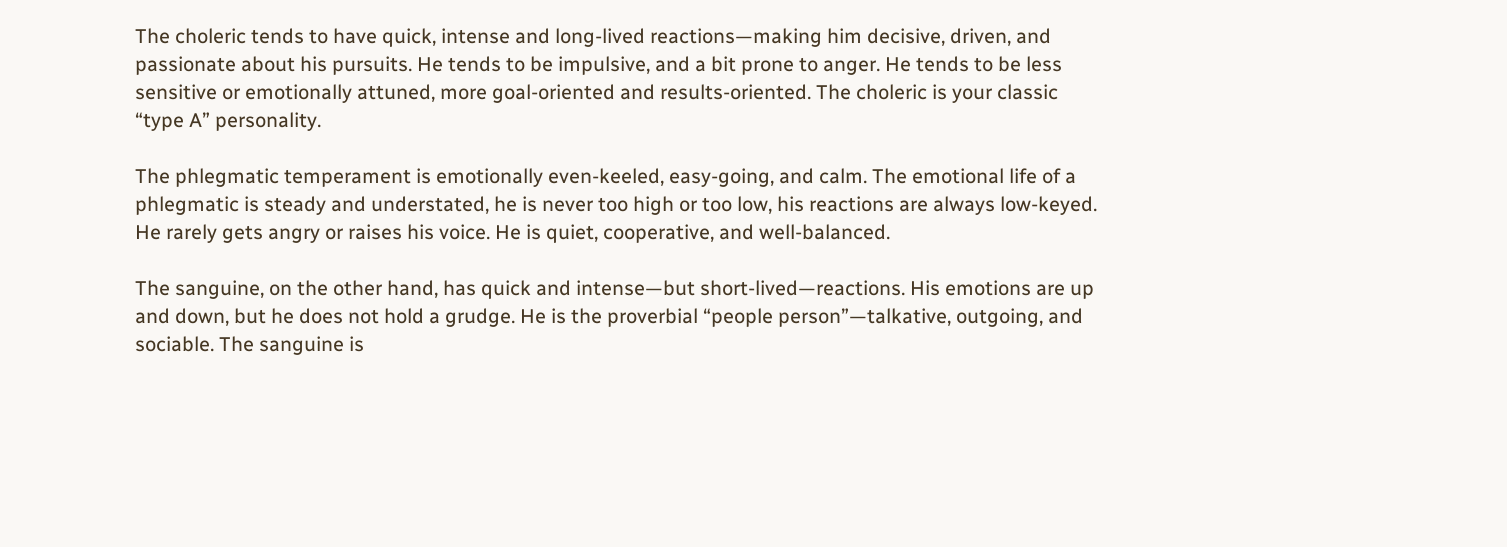The choleric tends to have quick, intense and long-lived reactions—making him decisive, driven, and passionate about his pursuits. He tends to be impulsive, and a bit prone to anger. He tends to be less sensitive or emotionally attuned, more goal-oriented and results-oriented. The choleric is your classic “type A” personality.

The phlegmatic temperament is emotionally even-keeled, easy-going, and calm. The emotional life of a phlegmatic is steady and understated, he is never too high or too low, his reactions are always low-keyed. He rarely gets angry or raises his voice. He is quiet, cooperative, and well-balanced.

The sanguine, on the other hand, has quick and intense—but short-lived—reactions. His emotions are up and down, but he does not hold a grudge. He is the proverbial “people person”—talkative, outgoing, and sociable. The sanguine is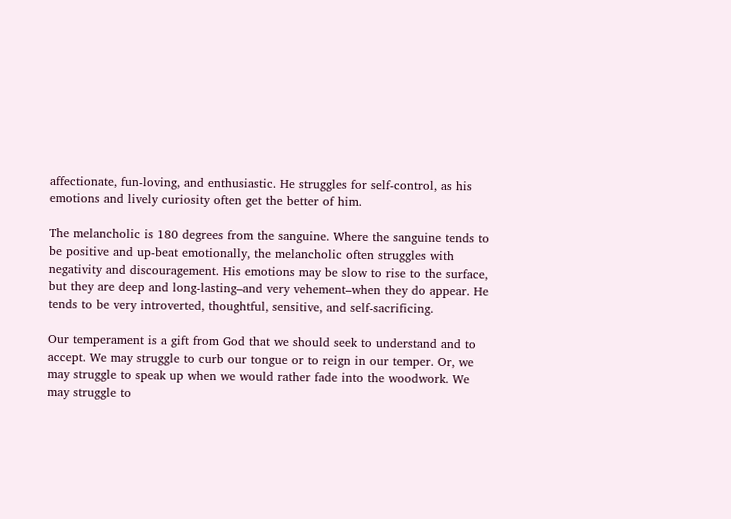affectionate, fun-loving, and enthusiastic. He struggles for self-control, as his emotions and lively curiosity often get the better of him.

The melancholic is 180 degrees from the sanguine. Where the sanguine tends to be positive and up-beat emotionally, the melancholic often struggles with negativity and discouragement. His emotions may be slow to rise to the surface, but they are deep and long-lasting–and very vehement–when they do appear. He tends to be very introverted, thoughtful, sensitive, and self-sacrificing.

Our temperament is a gift from God that we should seek to understand and to accept. We may struggle to curb our tongue or to reign in our temper. Or, we may struggle to speak up when we would rather fade into the woodwork. We may struggle to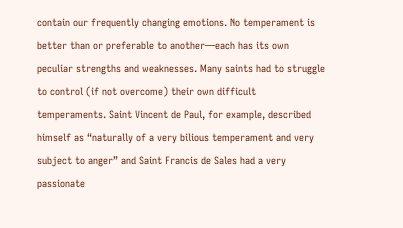contain our frequently changing emotions. No temperament is better than or preferable to another—each has its own peculiar strengths and weaknesses. Many saints had to struggle to control (if not overcome) their own difficult temperaments. Saint Vincent de Paul, for example, described himself as “naturally of a very bilious temperament and very subject to anger” and Saint Francis de Sales had a very passionate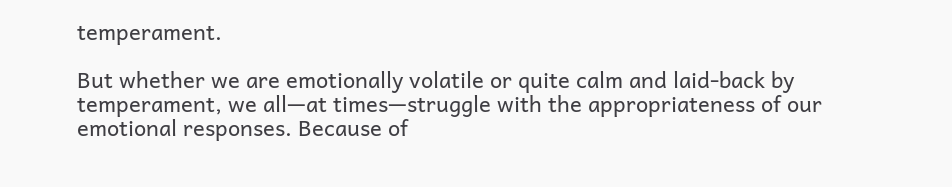temperament.

But whether we are emotionally volatile or quite calm and laid-back by temperament, we all—at times—struggle with the appropriateness of our emotional responses. Because of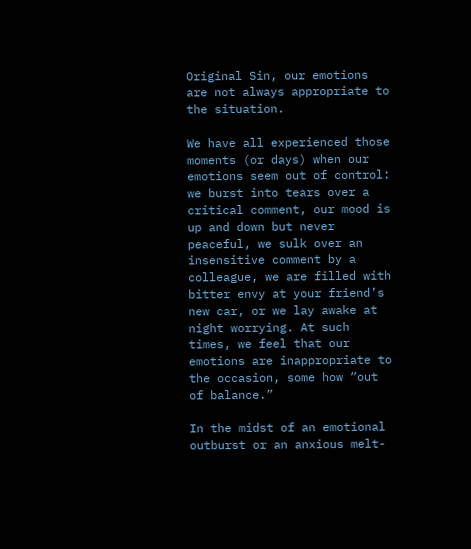Original Sin, our emotions are not always appropriate to the situation.

We have all experienced those moments (or days) when our emotions seem out of control: we burst into tears over a critical comment, our mood is up and down but never peaceful, we sulk over an insensitive comment by a colleague, we are filled with bitter envy at your friend’s new car, or we lay awake at night worrying. At such times, we feel that our emotions are inappropriate to the occasion, some how “out of balance.”

In the midst of an emotional outburst or an anxious melt-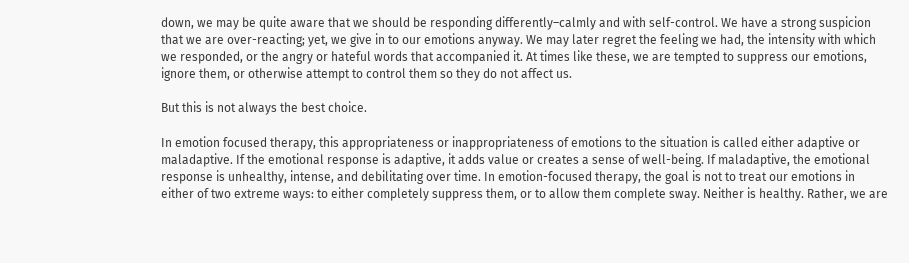down, we may be quite aware that we should be responding differently–calmly and with self-control. We have a strong suspicion that we are over-reacting; yet, we give in to our emotions anyway. We may later regret the feeling we had, the intensity with which we responded, or the angry or hateful words that accompanied it. At times like these, we are tempted to suppress our emotions, ignore them, or otherwise attempt to control them so they do not affect us.

But this is not always the best choice.

In emotion focused therapy, this appropriateness or inappropriateness of emotions to the situation is called either adaptive or maladaptive. If the emotional response is adaptive, it adds value or creates a sense of well-being. If maladaptive, the emotional response is unhealthy, intense, and debilitating over time. In emotion-focused therapy, the goal is not to treat our emotions in either of two extreme ways: to either completely suppress them, or to allow them complete sway. Neither is healthy. Rather, we are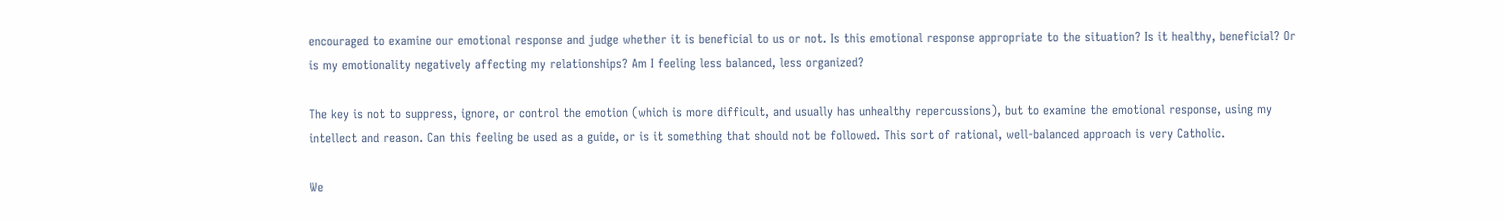encouraged to examine our emotional response and judge whether it is beneficial to us or not. Is this emotional response appropriate to the situation? Is it healthy, beneficial? Or is my emotionality negatively affecting my relationships? Am I feeling less balanced, less organized?

The key is not to suppress, ignore, or control the emotion (which is more difficult, and usually has unhealthy repercussions), but to examine the emotional response, using my intellect and reason. Can this feeling be used as a guide, or is it something that should not be followed. This sort of rational, well-balanced approach is very Catholic.

We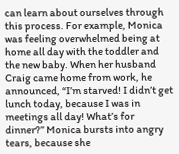can learn about ourselves through this process. For example, Monica was feeling overwhelmed being at home all day with the toddler and the new baby. When her husband Craig came home from work, he announced, “I’m starved! I didn’t get lunch today, because I was in meetings all day! What’s for dinner?” Monica bursts into angry tears, because she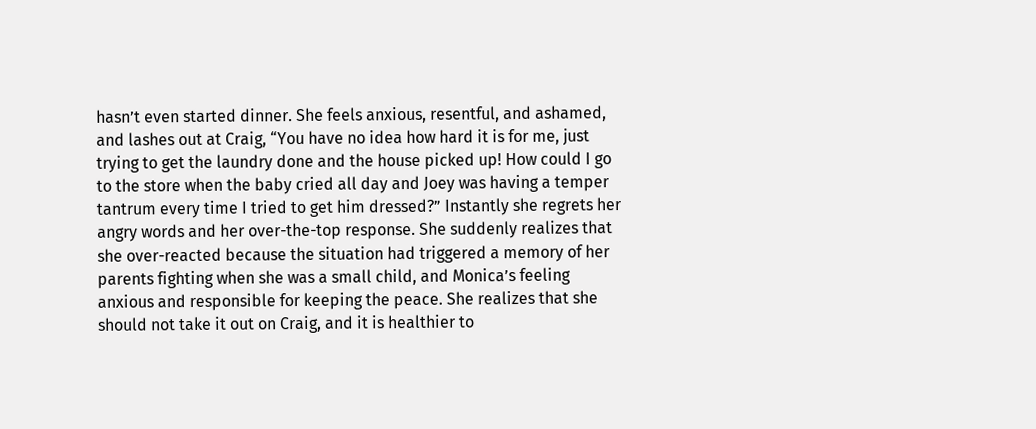hasn’t even started dinner. She feels anxious, resentful, and ashamed, and lashes out at Craig, “You have no idea how hard it is for me, just trying to get the laundry done and the house picked up! How could I go to the store when the baby cried all day and Joey was having a temper tantrum every time I tried to get him dressed?” Instantly she regrets her angry words and her over-the-top response. She suddenly realizes that she over-reacted because the situation had triggered a memory of her parents fighting when she was a small child, and Monica’s feeling anxious and responsible for keeping the peace. She realizes that she should not take it out on Craig, and it is healthier to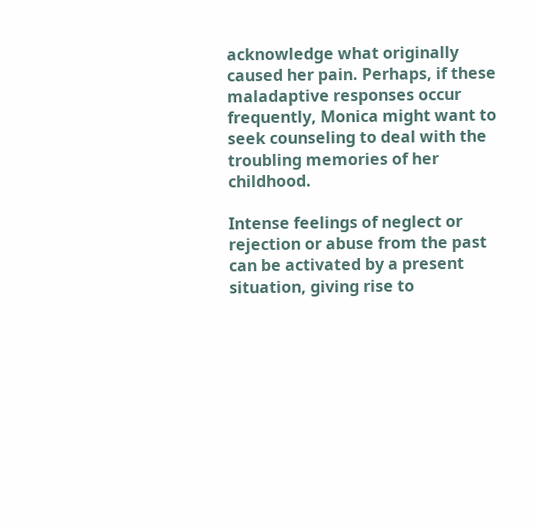acknowledge what originally caused her pain. Perhaps, if these maladaptive responses occur frequently, Monica might want to seek counseling to deal with the troubling memories of her childhood.

Intense feelings of neglect or rejection or abuse from the past can be activated by a present situation, giving rise to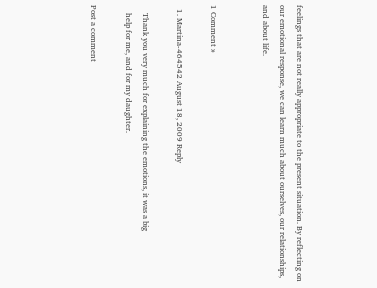feelings that are not really appropriate to the present situation. By reflecting on our emotional response, we can learn much about ourselves, our relationships, and about life.


1 Comment »

  1. Martina-464542 August 18, 2009 Reply

    Thank you very much for explaining the emotions, it was a big
    help for me, and for my daughter.

Post a comment